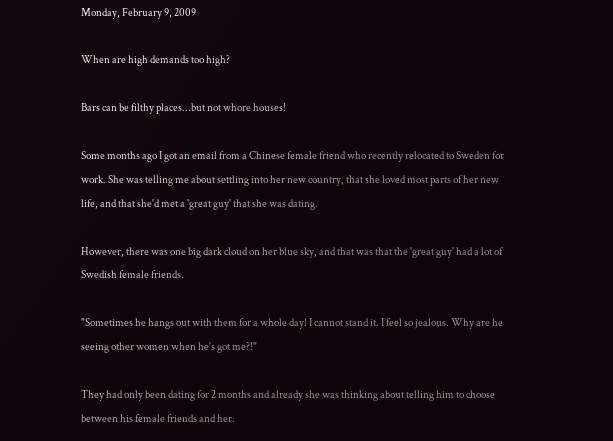Monday, February 9, 2009

When are high demands too high?

Bars can be filthy places...but not whore houses!

Some months ago I got an email from a Chinese female friend who recently relocated to Sweden for work. She was telling me about settling into her new country, that she loved most parts of her new life, and that she'd met a 'great guy' that she was dating.

However, there was one big dark cloud on her blue sky, and that was that the 'great guy' had a lot of Swedish female friends.

"Sometimes he hangs out with them for a whole day! I cannot stand it. I feel so jealous. Why are he seeing other women when he's got me?!"

They had only been dating for 2 months and already she was thinking about telling him to choose between his female friends and her.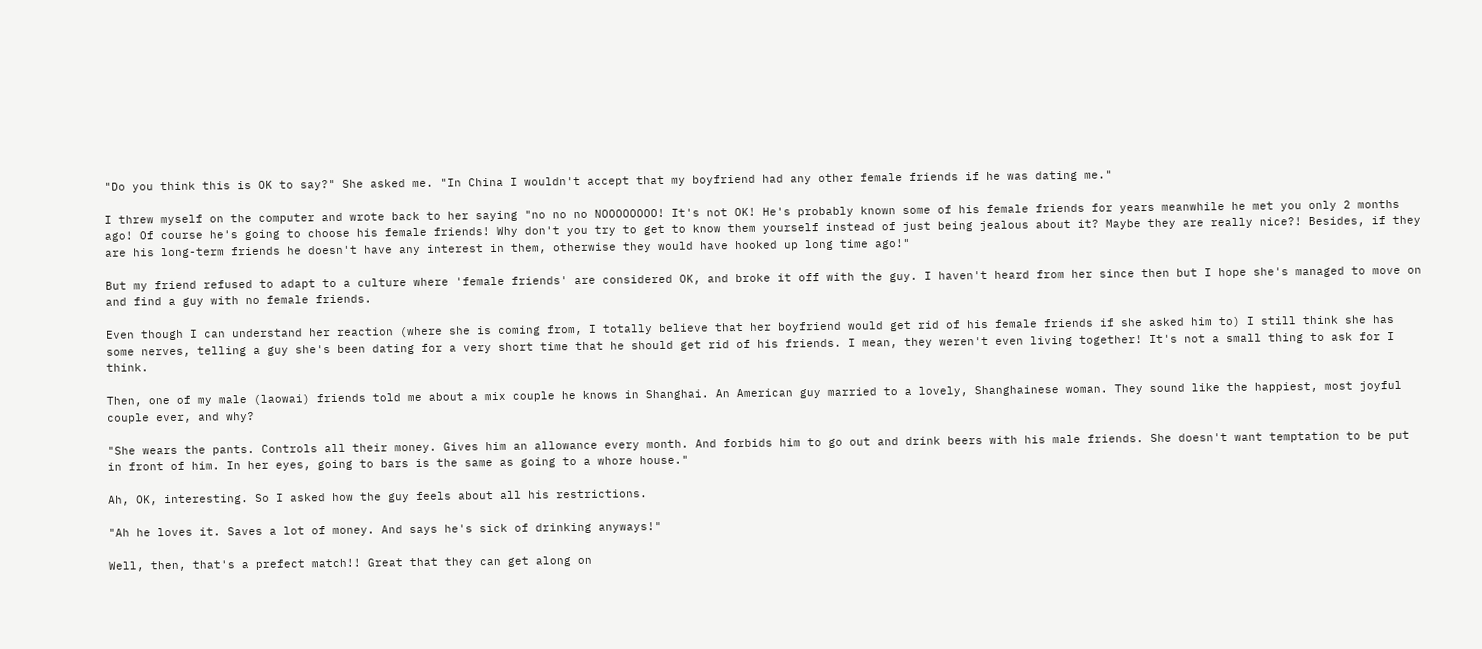"Do you think this is OK to say?" She asked me. "In China I wouldn't accept that my boyfriend had any other female friends if he was dating me."

I threw myself on the computer and wrote back to her saying "no no no NOOOOOOOO! It's not OK! He's probably known some of his female friends for years meanwhile he met you only 2 months ago! Of course he's going to choose his female friends! Why don't you try to get to know them yourself instead of just being jealous about it? Maybe they are really nice?! Besides, if they are his long-term friends he doesn't have any interest in them, otherwise they would have hooked up long time ago!"

But my friend refused to adapt to a culture where 'female friends' are considered OK, and broke it off with the guy. I haven't heard from her since then but I hope she's managed to move on and find a guy with no female friends.

Even though I can understand her reaction (where she is coming from, I totally believe that her boyfriend would get rid of his female friends if she asked him to) I still think she has some nerves, telling a guy she's been dating for a very short time that he should get rid of his friends. I mean, they weren't even living together! It's not a small thing to ask for I think.

Then, one of my male (laowai) friends told me about a mix couple he knows in Shanghai. An American guy married to a lovely, Shanghainese woman. They sound like the happiest, most joyful couple ever, and why?

"She wears the pants. Controls all their money. Gives him an allowance every month. And forbids him to go out and drink beers with his male friends. She doesn't want temptation to be put in front of him. In her eyes, going to bars is the same as going to a whore house."

Ah, OK, interesting. So I asked how the guy feels about all his restrictions.

"Ah he loves it. Saves a lot of money. And says he's sick of drinking anyways!"

Well, then, that's a prefect match!! Great that they can get along on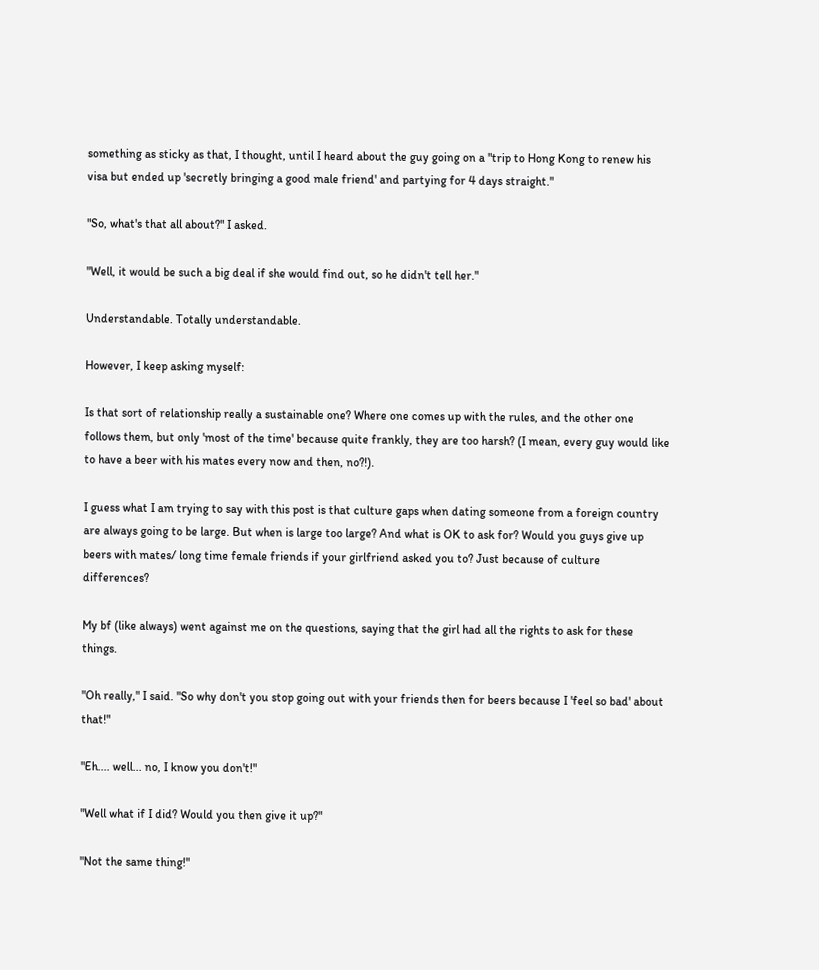something as sticky as that, I thought, until I heard about the guy going on a "trip to Hong Kong to renew his visa but ended up 'secretly bringing a good male friend' and partying for 4 days straight."

"So, what's that all about?" I asked.

"Well, it would be such a big deal if she would find out, so he didn't tell her."

Understandable. Totally understandable.

However, I keep asking myself:

Is that sort of relationship really a sustainable one? Where one comes up with the rules, and the other one follows them, but only 'most of the time' because quite frankly, they are too harsh? (I mean, every guy would like to have a beer with his mates every now and then, no?!).

I guess what I am trying to say with this post is that culture gaps when dating someone from a foreign country are always going to be large. But when is large too large? And what is OK to ask for? Would you guys give up beers with mates/ long time female friends if your girlfriend asked you to? Just because of culture differences?

My bf (like always) went against me on the questions, saying that the girl had all the rights to ask for these things.

"Oh really," I said. "So why don't you stop going out with your friends then for beers because I 'feel so bad' about that!"

"Eh.... well... no, I know you don't!"

"Well what if I did? Would you then give it up?"

"Not the same thing!"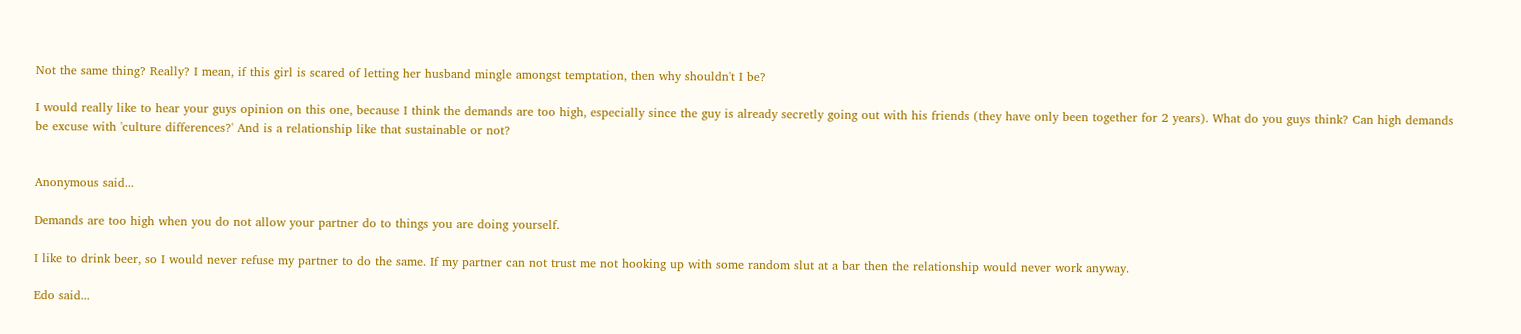Not the same thing? Really? I mean, if this girl is scared of letting her husband mingle amongst temptation, then why shouldn't I be?

I would really like to hear your guys opinion on this one, because I think the demands are too high, especially since the guy is already secretly going out with his friends (they have only been together for 2 years). What do you guys think? Can high demands be excuse with 'culture differences?' And is a relationship like that sustainable or not?


Anonymous said...

Demands are too high when you do not allow your partner do to things you are doing yourself.

I like to drink beer, so I would never refuse my partner to do the same. If my partner can not trust me not hooking up with some random slut at a bar then the relationship would never work anyway.

Edo said...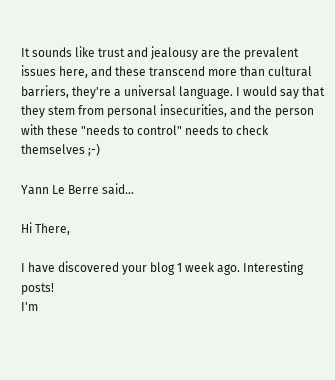It sounds like trust and jealousy are the prevalent issues here, and these transcend more than cultural barriers, they're a universal language. I would say that they stem from personal insecurities, and the person with these "needs to control" needs to check themselves ;-)

Yann Le Berre said...

Hi There,

I have discovered your blog 1 week ago. Interesting posts!
I'm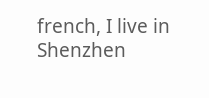french, I live in Shenzhen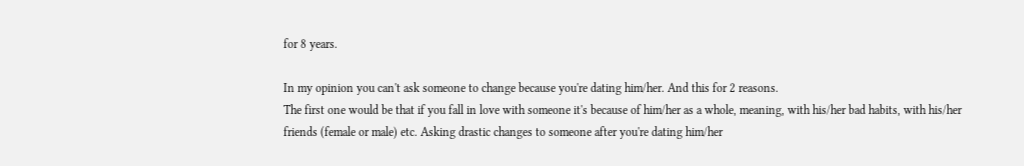for 8 years.

In my opinion you can't ask someone to change because you're dating him/her. And this for 2 reasons.
The first one would be that if you fall in love with someone it's because of him/her as a whole, meaning, with his/her bad habits, with his/her friends (female or male) etc. Asking drastic changes to someone after you're dating him/her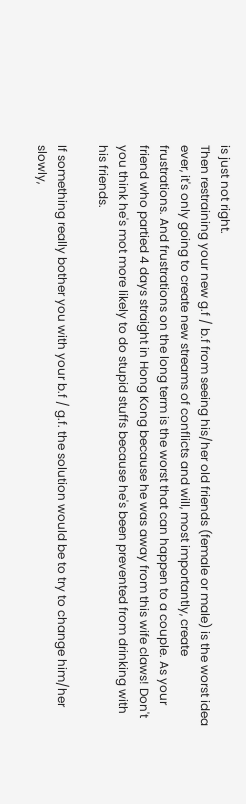is just not right.
Then restraining your new g.f / b.f from seeing his/her old friends (female or male) is the worst idea ever, it's only going to create new streams of conflicts and will, most importantly, create frustrations. And frustrations on the long term is the worst that can happen to a couple. As your friend who partied 4 days straight in Hong Kong because he was away from this wife claws! Don't you think he's mot more likely to do stupid stuffs because he's been prevented from drinking with his friends.

If something really bother you with your b.f / g.f. the solution would be to try to change him/her slowly,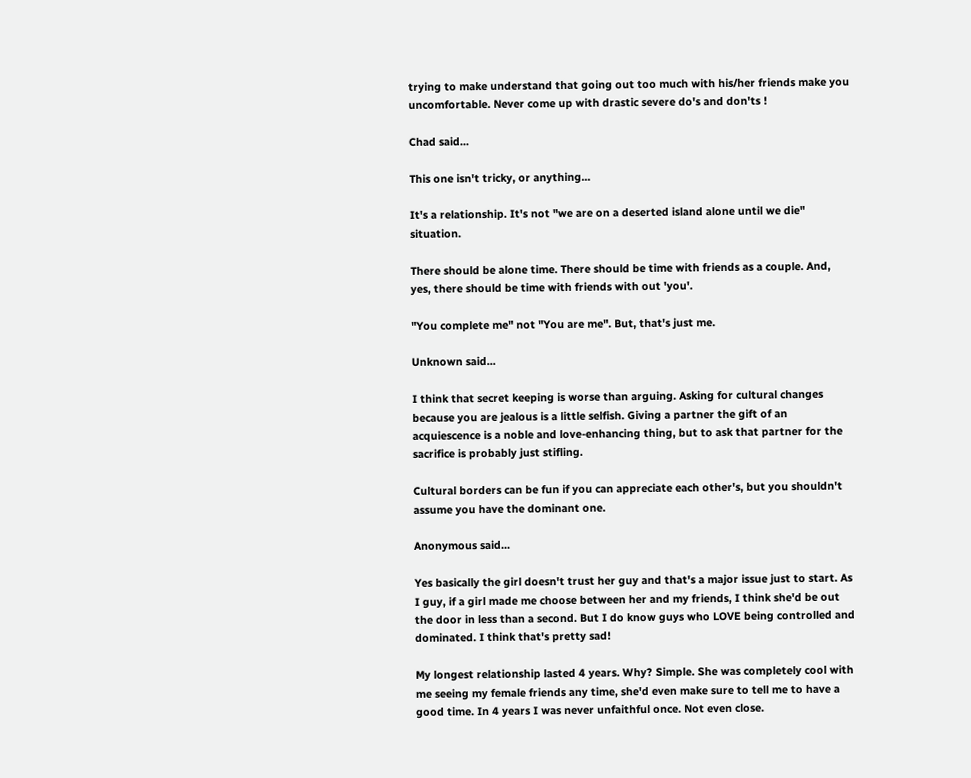trying to make understand that going out too much with his/her friends make you uncomfortable. Never come up with drastic severe do's and don'ts !

Chad said...

This one isn't tricky, or anything...

It's a relationship. It's not "we are on a deserted island alone until we die" situation.

There should be alone time. There should be time with friends as a couple. And, yes, there should be time with friends with out 'you'.

"You complete me" not "You are me". But, that's just me.

Unknown said...

I think that secret keeping is worse than arguing. Asking for cultural changes because you are jealous is a little selfish. Giving a partner the gift of an acquiescence is a noble and love-enhancing thing, but to ask that partner for the sacrifice is probably just stifling.

Cultural borders can be fun if you can appreciate each other's, but you shouldn't assume you have the dominant one.

Anonymous said...

Yes basically the girl doesn't trust her guy and that's a major issue just to start. As I guy, if a girl made me choose between her and my friends, I think she'd be out the door in less than a second. But I do know guys who LOVE being controlled and dominated. I think that's pretty sad!

My longest relationship lasted 4 years. Why? Simple. She was completely cool with me seeing my female friends any time, she'd even make sure to tell me to have a good time. In 4 years I was never unfaithful once. Not even close.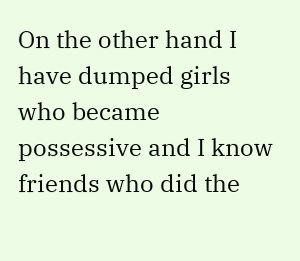On the other hand I have dumped girls who became possessive and I know friends who did the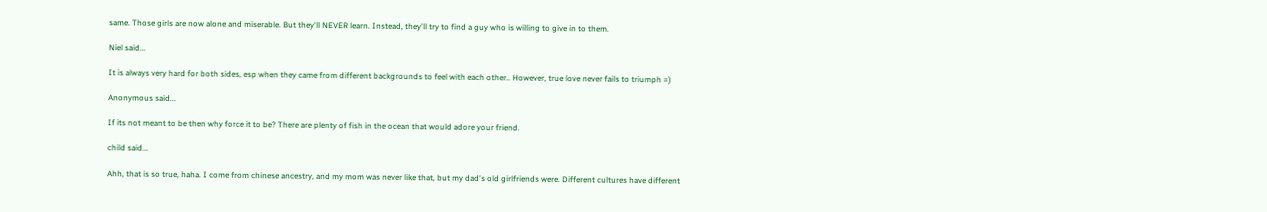same. Those girls are now alone and miserable. But they'll NEVER learn. Instead, they'll try to find a guy who is willing to give in to them.

Niel said...

It is always very hard for both sides, esp when they came from different backgrounds to feel with each other.. However, true love never fails to triumph =)

Anonymous said...

If its not meant to be then why force it to be? There are plenty of fish in the ocean that would adore your friend.

child said...

Ahh, that is so true, haha. I come from chinese ancestry, and my mom was never like that, but my dad's old girlfriends were. Different cultures have different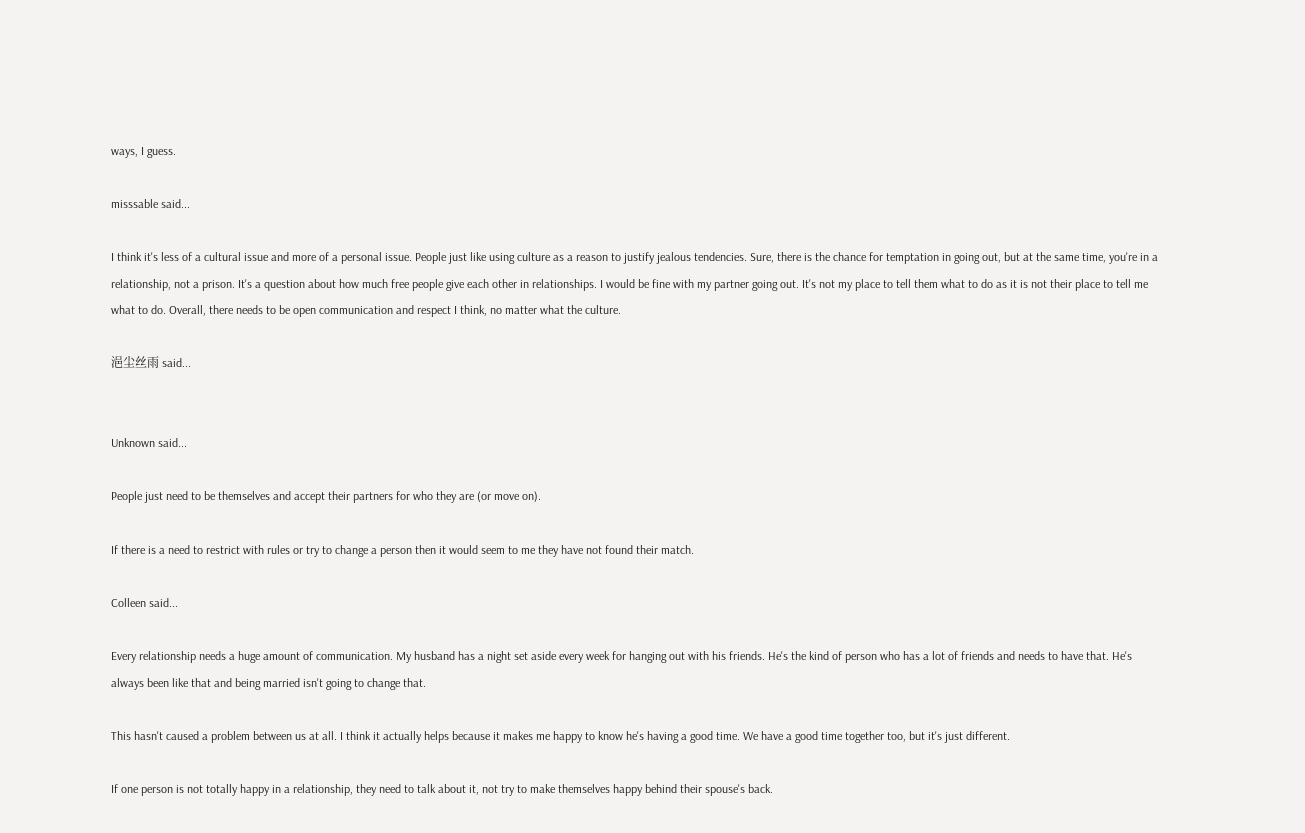ways, I guess.

misssable said...

I think it's less of a cultural issue and more of a personal issue. People just like using culture as a reason to justify jealous tendencies. Sure, there is the chance for temptation in going out, but at the same time, you're in a relationship, not a prison. It's a question about how much free people give each other in relationships. I would be fine with my partner going out. It's not my place to tell them what to do as it is not their place to tell me what to do. Overall, there needs to be open communication and respect I think, no matter what the culture.

浥尘丝雨 said...


Unknown said...

People just need to be themselves and accept their partners for who they are (or move on).

If there is a need to restrict with rules or try to change a person then it would seem to me they have not found their match.

Colleen said...

Every relationship needs a huge amount of communication. My husband has a night set aside every week for hanging out with his friends. He's the kind of person who has a lot of friends and needs to have that. He's always been like that and being married isn't going to change that.

This hasn't caused a problem between us at all. I think it actually helps because it makes me happy to know he's having a good time. We have a good time together too, but it's just different.

If one person is not totally happy in a relationship, they need to talk about it, not try to make themselves happy behind their spouse's back.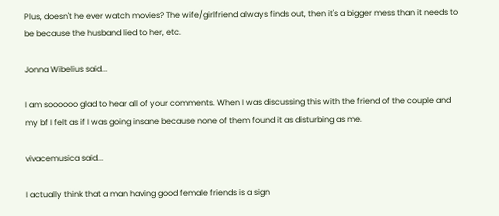Plus, doesn't he ever watch movies? The wife/girlfriend always finds out, then it's a bigger mess than it needs to be because the husband lied to her, etc.

Jonna Wibelius said...

I am soooooo glad to hear all of your comments. When I was discussing this with the friend of the couple and my bf I felt as if I was going insane because none of them found it as disturbing as me.

vivacemusica said...

I actually think that a man having good female friends is a sign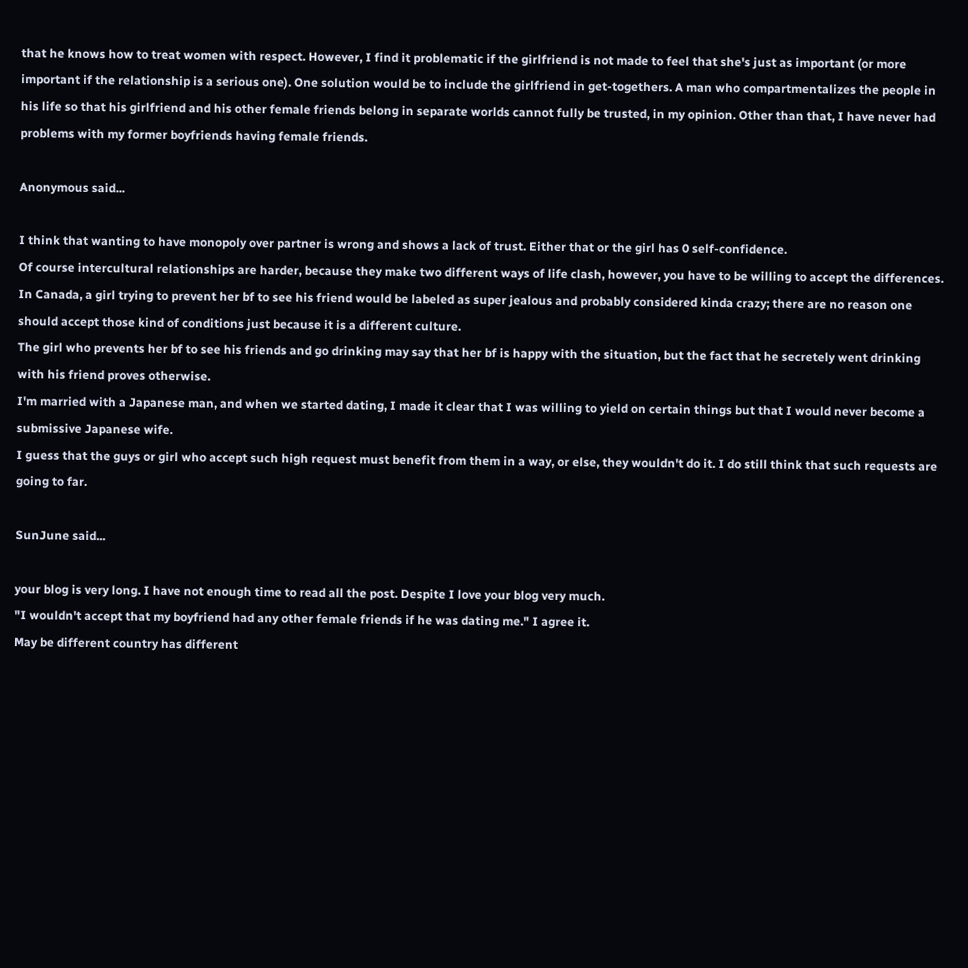that he knows how to treat women with respect. However, I find it problematic if the girlfriend is not made to feel that she's just as important (or more important if the relationship is a serious one). One solution would be to include the girlfriend in get-togethers. A man who compartmentalizes the people in his life so that his girlfriend and his other female friends belong in separate worlds cannot fully be trusted, in my opinion. Other than that, I have never had problems with my former boyfriends having female friends.

Anonymous said...

I think that wanting to have monopoly over partner is wrong and shows a lack of trust. Either that or the girl has 0 self-confidence.
Of course intercultural relationships are harder, because they make two different ways of life clash, however, you have to be willing to accept the differences. In Canada, a girl trying to prevent her bf to see his friend would be labeled as super jealous and probably considered kinda crazy; there are no reason one should accept those kind of conditions just because it is a different culture.
The girl who prevents her bf to see his friends and go drinking may say that her bf is happy with the situation, but the fact that he secretely went drinking with his friend proves otherwise.
I'm married with a Japanese man, and when we started dating, I made it clear that I was willing to yield on certain things but that I would never become a submissive Japanese wife.
I guess that the guys or girl who accept such high request must benefit from them in a way, or else, they wouldn't do it. I do still think that such requests are going to far.

SunJune said...

your blog is very long. I have not enough time to read all the post. Despite I love your blog very much.
"I wouldn't accept that my boyfriend had any other female friends if he was dating me." I agree it.
May be different country has different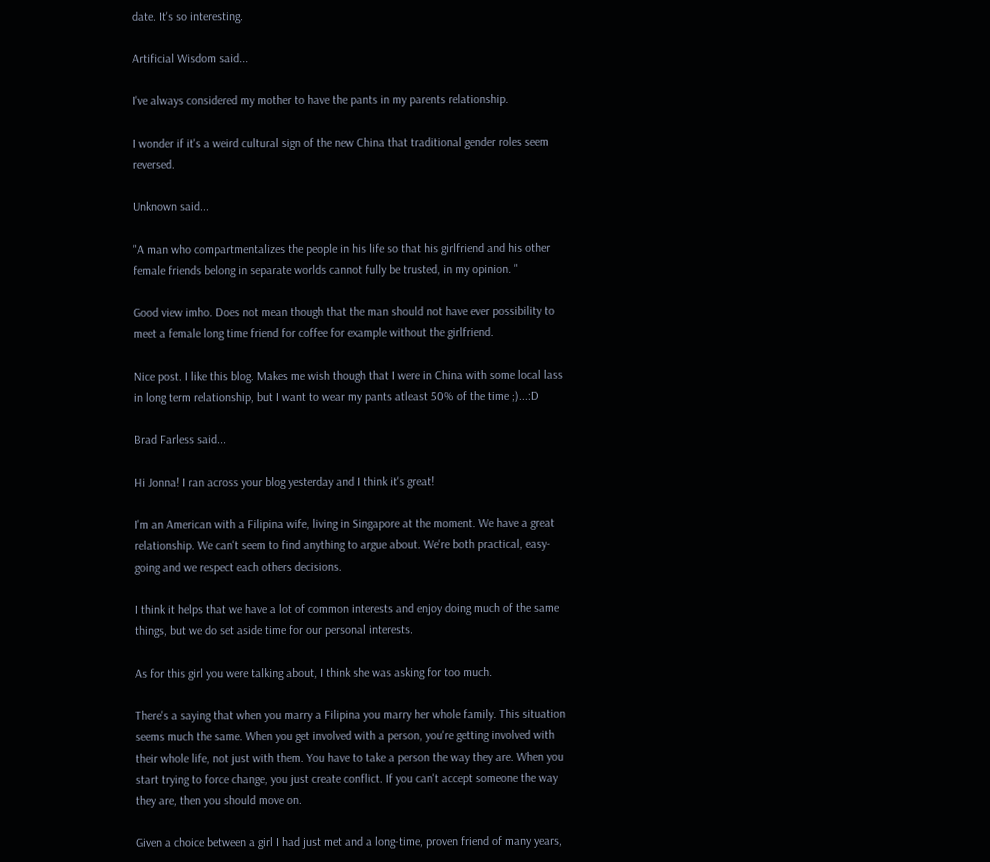date. It's so interesting.

Artificial Wisdom said...

I've always considered my mother to have the pants in my parents relationship.

I wonder if it's a weird cultural sign of the new China that traditional gender roles seem reversed.

Unknown said...

"A man who compartmentalizes the people in his life so that his girlfriend and his other female friends belong in separate worlds cannot fully be trusted, in my opinion. "

Good view imho. Does not mean though that the man should not have ever possibility to meet a female long time friend for coffee for example without the girlfriend.

Nice post. I like this blog. Makes me wish though that I were in China with some local lass in long term relationship, but I want to wear my pants atleast 50% of the time ;)...:D

Brad Farless said...

Hi Jonna! I ran across your blog yesterday and I think it's great!

I'm an American with a Filipina wife, living in Singapore at the moment. We have a great relationship. We can't seem to find anything to argue about. We're both practical, easy-going and we respect each others decisions.

I think it helps that we have a lot of common interests and enjoy doing much of the same things, but we do set aside time for our personal interests.

As for this girl you were talking about, I think she was asking for too much.

There's a saying that when you marry a Filipina you marry her whole family. This situation seems much the same. When you get involved with a person, you're getting involved with their whole life, not just with them. You have to take a person the way they are. When you start trying to force change, you just create conflict. If you can't accept someone the way they are, then you should move on.

Given a choice between a girl I had just met and a long-time, proven friend of many years,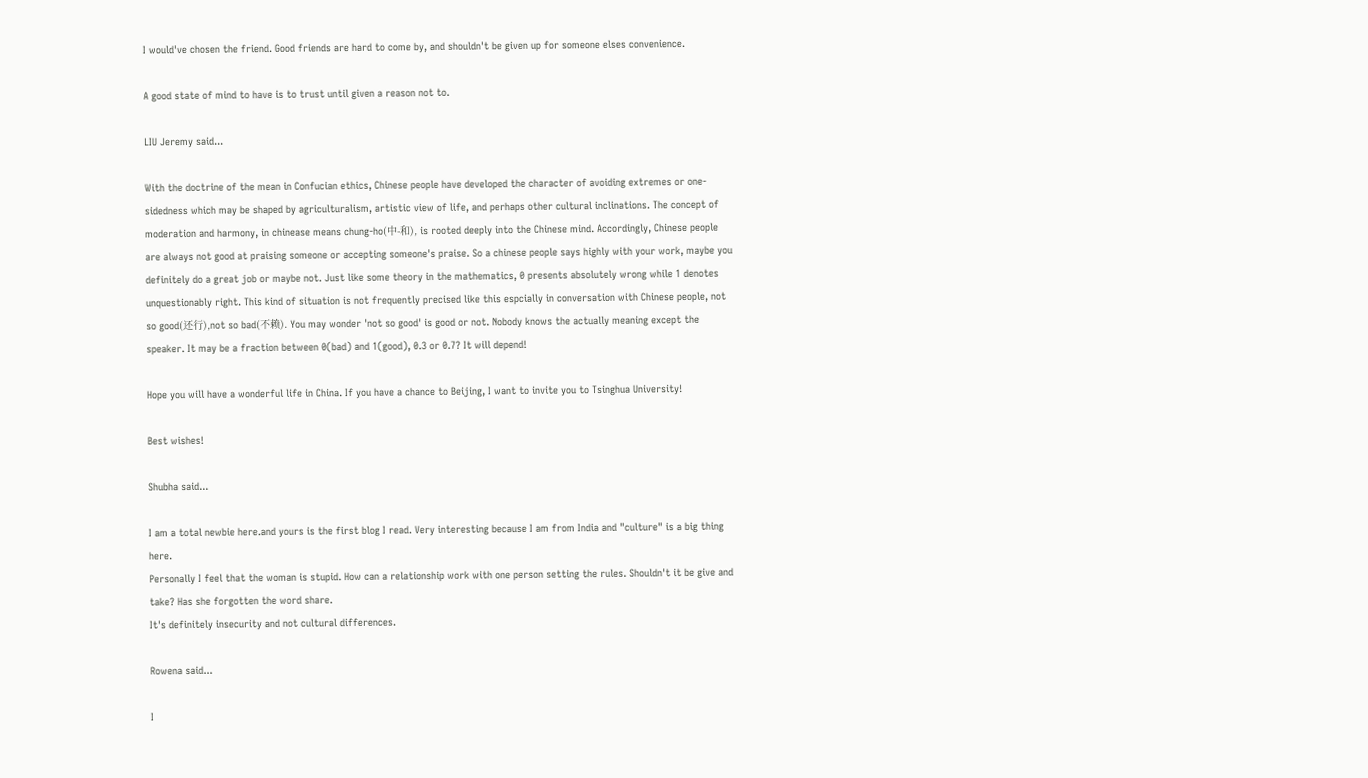I would've chosen the friend. Good friends are hard to come by, and shouldn't be given up for someone elses convenience.

A good state of mind to have is to trust until given a reason not to.

LIU Jeremy said...

With the doctrine of the mean in Confucian ethics, Chinese people have developed the character of avoiding extremes or one-sidedness which may be shaped by agriculturalism, artistic view of life, and perhaps other cultural inclinations. The concept of moderation and harmony, in chinease means chung-ho(中-和), is rooted deeply into the Chinese mind. Accordingly, Chinese people are always not good at praising someone or accepting someone's praise. So a chinese people says highly with your work, maybe you definitely do a great job or maybe not. Just like some theory in the mathematics, 0 presents absolutely wrong while 1 denotes unquestionably right. This kind of situation is not frequently precised like this espcially in conversation with Chinese people, not so good(还行),not so bad(不赖). You may wonder 'not so good' is good or not. Nobody knows the actually meaning except the speaker. It may be a fraction between 0(bad) and 1(good), 0.3 or 0.7? It will depend!

Hope you will have a wonderful life in China. If you have a chance to Beijing, I want to invite you to Tsinghua University!

Best wishes!

Shubha said...

I am a total newbie here.and yours is the first blog I read. Very interesting because I am from India and "culture" is a big thing here.
Personally I feel that the woman is stupid. How can a relationship work with one person setting the rules. Shouldn't it be give and take? Has she forgotten the word share.
It's definitely insecurity and not cultural differences.

Rowena said...

I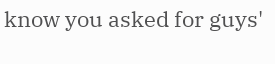know you asked for guys'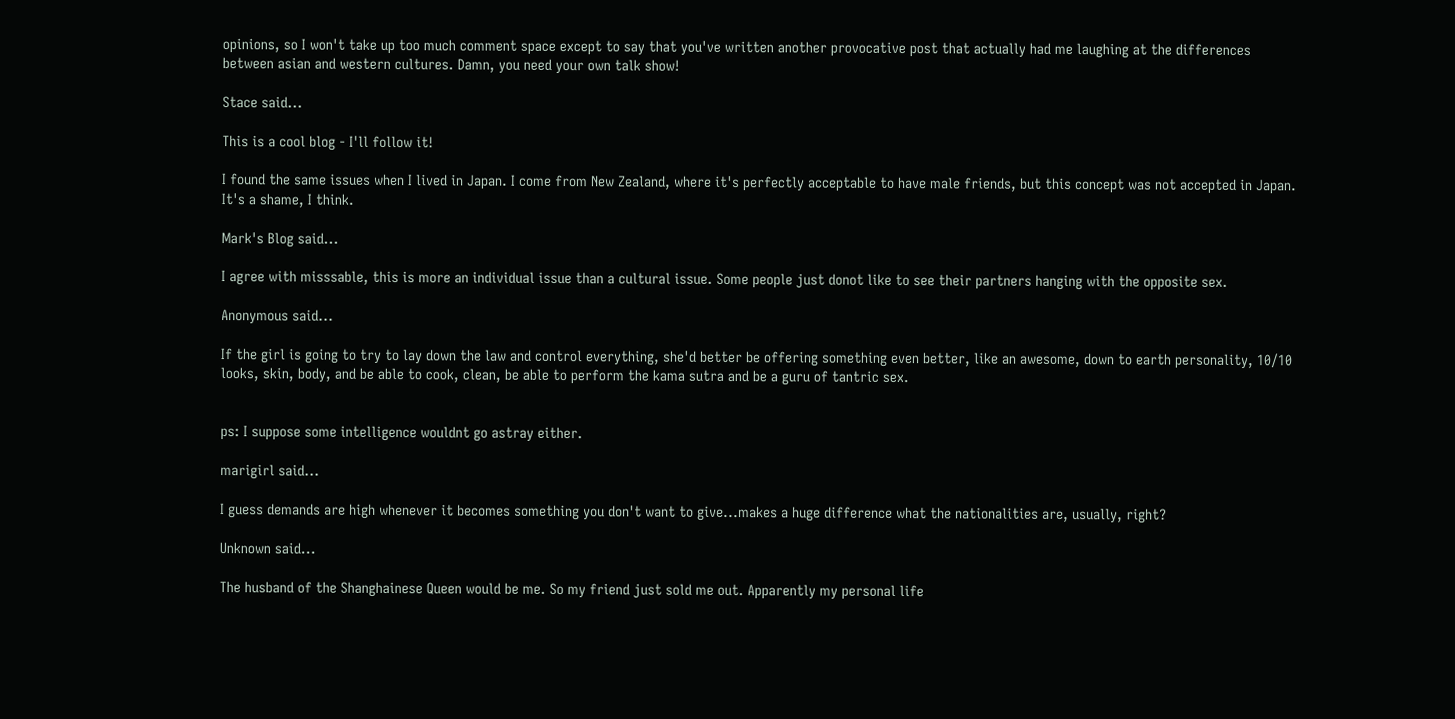opinions, so I won't take up too much comment space except to say that you've written another provocative post that actually had me laughing at the differences between asian and western cultures. Damn, you need your own talk show!

Stace said...

This is a cool blog - I'll follow it!

I found the same issues when I lived in Japan. I come from New Zealand, where it's perfectly acceptable to have male friends, but this concept was not accepted in Japan. It's a shame, I think.

Mark's Blog said...

I agree with misssable, this is more an individual issue than a cultural issue. Some people just donot like to see their partners hanging with the opposite sex.

Anonymous said...

If the girl is going to try to lay down the law and control everything, she'd better be offering something even better, like an awesome, down to earth personality, 10/10 looks, skin, body, and be able to cook, clean, be able to perform the kama sutra and be a guru of tantric sex.


ps: I suppose some intelligence wouldnt go astray either.

marigirl said...

I guess demands are high whenever it becomes something you don't want to give...makes a huge difference what the nationalities are, usually, right?

Unknown said...

The husband of the Shanghainese Queen would be me. So my friend just sold me out. Apparently my personal life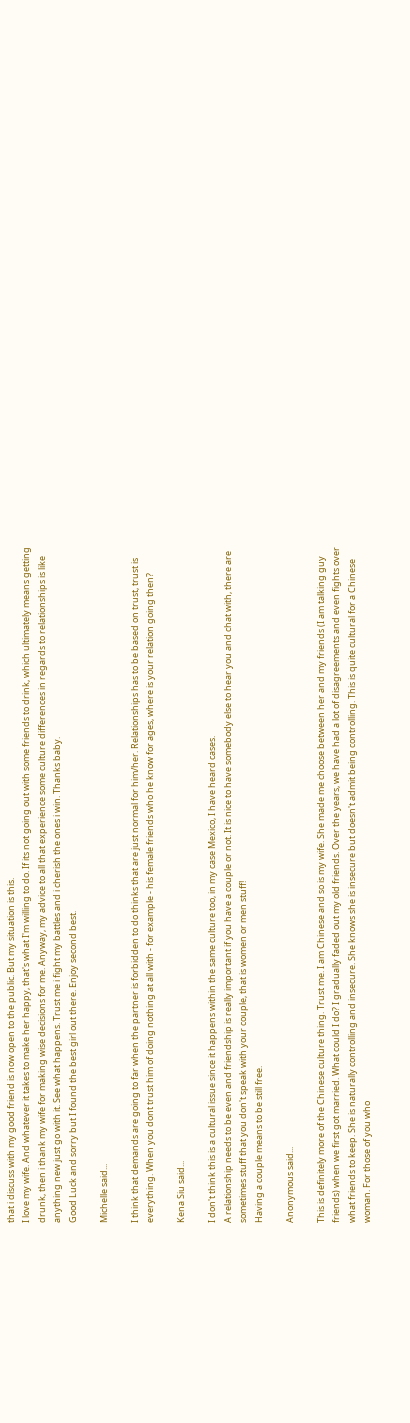that i discuss with my good friend is now open to the public. But my situation is this.
I love my wife. And whatever it takes to make her happy, that's what I'm willing to do. If its not going out with some friends to drink, which ultimately means getting drunk, then i thank my wife for making wise decisions for me. Anyway, my advice to all that experience some culture differences in regards to relationships is like anything new just go with it. See what happens. Trust me i fight my battles and i cherish the ones i win. Thanks baby.
Good Luck and sorry but I found the best girl out there. Enjoy second best.

Michelle said...

I think that demands are going to far when the partner is forbidden to do thinks that are just normal for him/her. Relationships has to be based on trust, trust is everything. When you dont trust him of doing nothing at all with - for example - his female friends who he know for ages, where is your relation going then?

Kena Siu said...

I don't think this is a cultural issue since it happens within the same culture too, in my case Mexico, I have heard cases.
A relationship needs to be even and friendship is really important if you have a couple or not. It is nice to have somebody else to hear you and chat with, there are sometimes stuff that you don't speak with your couple, that is women or men stuff!
Having a couple means to be still free.

Anonymous said...

This is definitely more of the Chinese culture thing. Trust me. I am Chinese and so is my wife. She made me choose between her and my friends (I am talking guy friends) when we first got married. What could I do? I gradually faded out my old friends. Over the years, we have had a lot of disagreements and even fights over what friends to keep. She is naturally controlling and insecure. She knows she is insecure but doesn't admit being controlling. This is quite cultural for a Chinese woman. For those of you who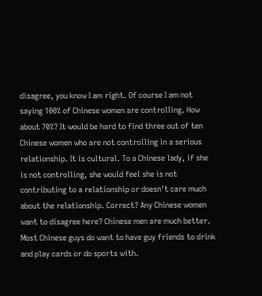disagree, you know I am right. Of course I am not saying 100% of Chinese women are controlling. How about 70%? It would be hard to find three out of ten Chinese women who are not controlling in a serious relationship. It is cultural. To a Chinese lady, if she is not controlling, she would feel she is not contributing to a relationship or doesn't care much about the relationship. Correct? Any Chinese women want to disagree here? Chinese men are much better. Most Chinese guys do want to have guy friends to drink and play cards or do sports with.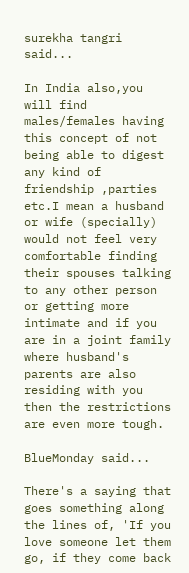surekha tangri said...

In India also,you will find males/females having this concept of not being able to digest any kind of friendship ,parties etc.I mean a husband or wife (specially) would not feel very comfortable finding their spouses talking to any other person or getting more intimate and if you are in a joint family where husband's parents are also residing with you then the restrictions are even more tough.

BlueMonday said...

There's a saying that goes something along the lines of, 'If you love someone let them go, if they come back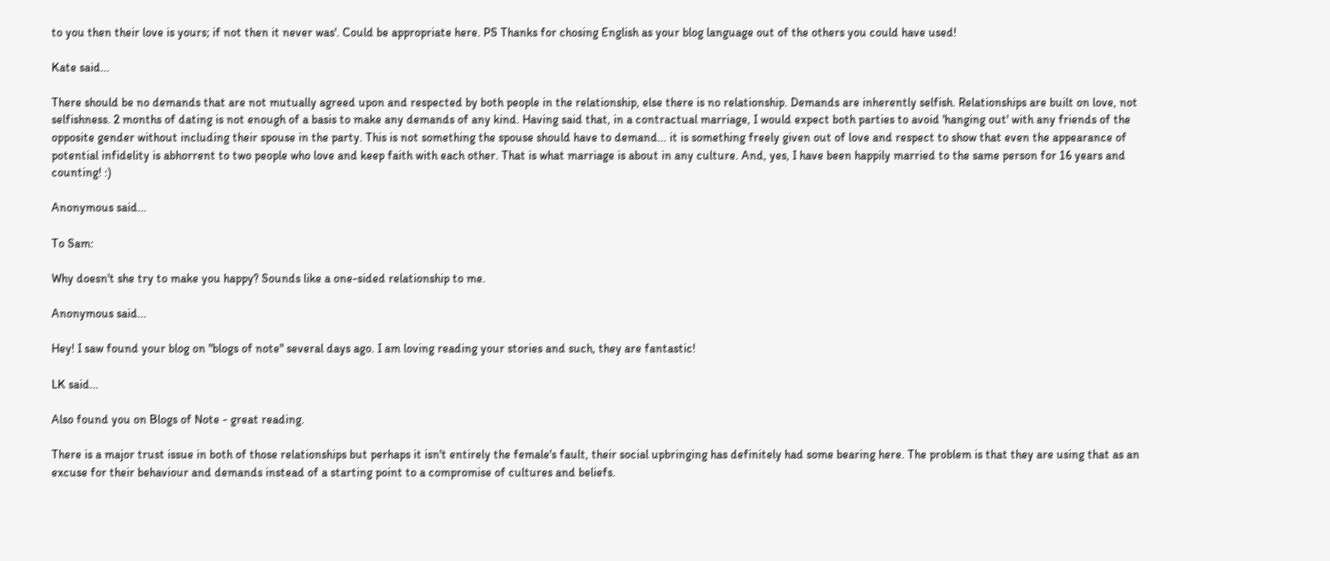to you then their love is yours; if not then it never was'. Could be appropriate here. PS Thanks for chosing English as your blog language out of the others you could have used!

Kate said...

There should be no demands that are not mutually agreed upon and respected by both people in the relationship, else there is no relationship. Demands are inherently selfish. Relationships are built on love, not selfishness. 2 months of dating is not enough of a basis to make any demands of any kind. Having said that, in a contractual marriage, I would expect both parties to avoid 'hanging out' with any friends of the opposite gender without including their spouse in the party. This is not something the spouse should have to demand... it is something freely given out of love and respect to show that even the appearance of potential infidelity is abhorrent to two people who love and keep faith with each other. That is what marriage is about in any culture. And, yes, I have been happily married to the same person for 16 years and counting! :)

Anonymous said...

To Sam:

Why doesn't she try to make you happy? Sounds like a one-sided relationship to me.

Anonymous said...

Hey! I saw found your blog on "blogs of note" several days ago. I am loving reading your stories and such, they are fantastic!

LK said...

Also found you on Blogs of Note - great reading.

There is a major trust issue in both of those relationships but perhaps it isn't entirely the female's fault, their social upbringing has definitely had some bearing here. The problem is that they are using that as an excuse for their behaviour and demands instead of a starting point to a compromise of cultures and beliefs.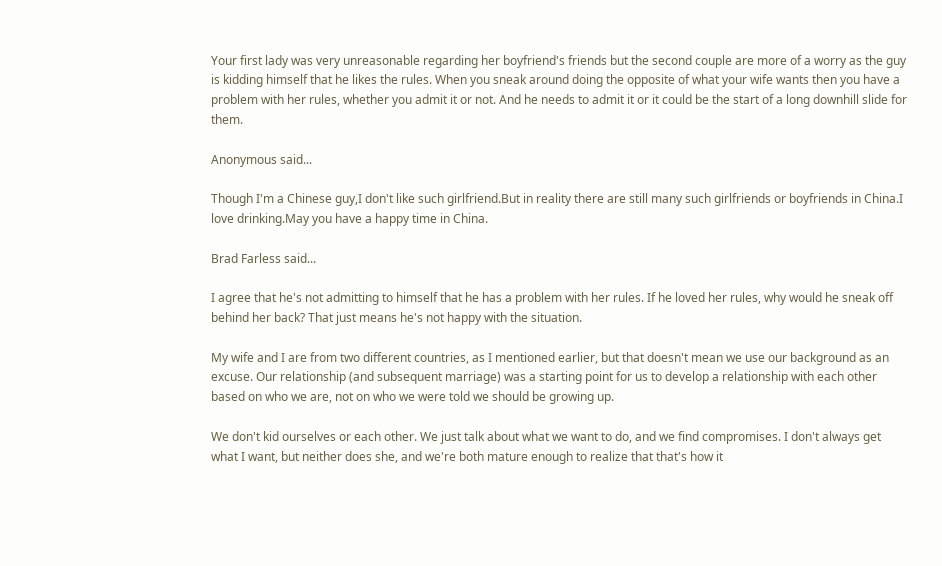Your first lady was very unreasonable regarding her boyfriend's friends but the second couple are more of a worry as the guy is kidding himself that he likes the rules. When you sneak around doing the opposite of what your wife wants then you have a problem with her rules, whether you admit it or not. And he needs to admit it or it could be the start of a long downhill slide for them.

Anonymous said...

Though I'm a Chinese guy,I don't like such girlfriend.But in reality there are still many such girlfriends or boyfriends in China.I love drinking.May you have a happy time in China.

Brad Farless said...

I agree that he's not admitting to himself that he has a problem with her rules. If he loved her rules, why would he sneak off behind her back? That just means he's not happy with the situation.

My wife and I are from two different countries, as I mentioned earlier, but that doesn't mean we use our background as an excuse. Our relationship (and subsequent marriage) was a starting point for us to develop a relationship with each other based on who we are, not on who we were told we should be growing up.

We don't kid ourselves or each other. We just talk about what we want to do, and we find compromises. I don't always get what I want, but neither does she, and we're both mature enough to realize that that's how it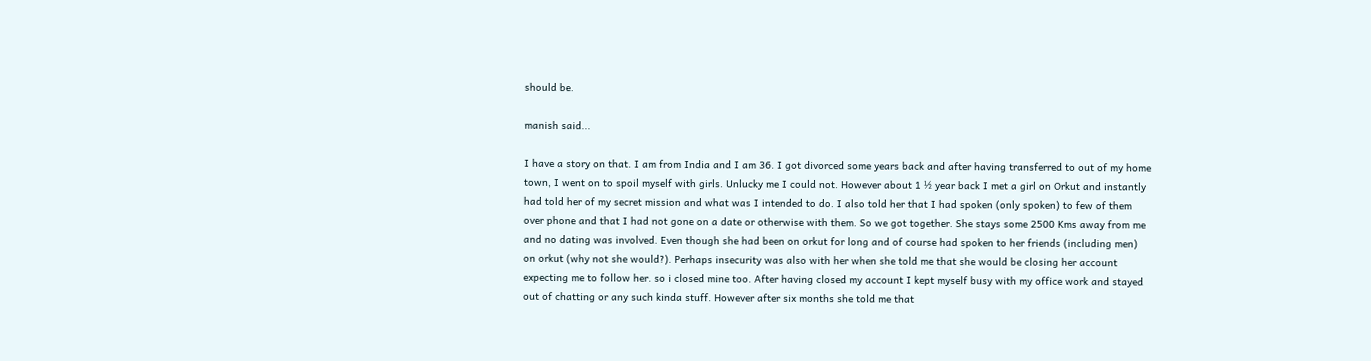should be.

manish said...

I have a story on that. I am from India and I am 36. I got divorced some years back and after having transferred to out of my home town, I went on to spoil myself with girls. Unlucky me I could not. However about 1 ½ year back I met a girl on Orkut and instantly had told her of my secret mission and what was I intended to do. I also told her that I had spoken (only spoken) to few of them over phone and that I had not gone on a date or otherwise with them. So we got together. She stays some 2500 Kms away from me and no dating was involved. Even though she had been on orkut for long and of course had spoken to her friends (including men) on orkut (why not she would?). Perhaps insecurity was also with her when she told me that she would be closing her account expecting me to follow her. so i closed mine too. After having closed my account I kept myself busy with my office work and stayed out of chatting or any such kinda stuff. However after six months she told me that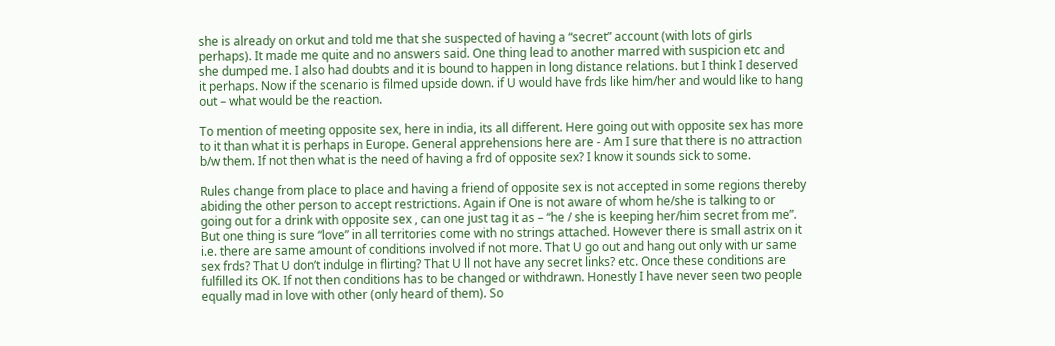she is already on orkut and told me that she suspected of having a “secret” account (with lots of girls perhaps). It made me quite and no answers said. One thing lead to another marred with suspicion etc and she dumped me. I also had doubts and it is bound to happen in long distance relations. but I think I deserved it perhaps. Now if the scenario is filmed upside down. if U would have frds like him/her and would like to hang out – what would be the reaction.

To mention of meeting opposite sex, here in india, its all different. Here going out with opposite sex has more to it than what it is perhaps in Europe. General apprehensions here are - Am I sure that there is no attraction b/w them. If not then what is the need of having a frd of opposite sex? I know it sounds sick to some.

Rules change from place to place and having a friend of opposite sex is not accepted in some regions thereby abiding the other person to accept restrictions. Again if One is not aware of whom he/she is talking to or going out for a drink with opposite sex , can one just tag it as – “he / she is keeping her/him secret from me”. But one thing is sure “love” in all territories come with no strings attached. However there is small astrix on it i.e. there are same amount of conditions involved if not more. That U go out and hang out only with ur same sex frds? That U don’t indulge in flirting? That U ll not have any secret links? etc. Once these conditions are fulfilled its OK. If not then conditions has to be changed or withdrawn. Honestly I have never seen two people equally mad in love with other (only heard of them). So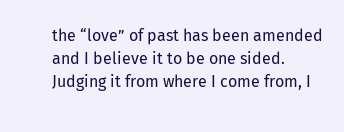the “love” of past has been amended and I believe it to be one sided. Judging it from where I come from, I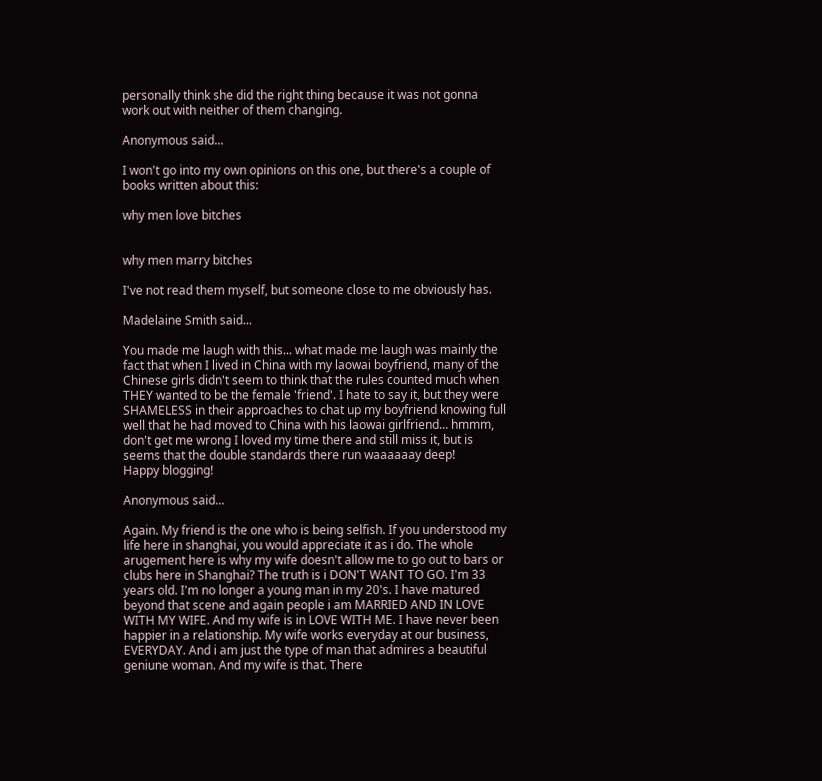personally think she did the right thing because it was not gonna work out with neither of them changing.

Anonymous said...

I won't go into my own opinions on this one, but there's a couple of books written about this:

why men love bitches


why men marry bitches

I've not read them myself, but someone close to me obviously has.

Madelaine Smith said...

You made me laugh with this... what made me laugh was mainly the fact that when I lived in China with my laowai boyfriend, many of the Chinese girls didn't seem to think that the rules counted much when THEY wanted to be the female 'friend'. I hate to say it, but they were SHAMELESS in their approaches to chat up my boyfriend knowing full well that he had moved to China with his laowai girlfriend... hmmm, don't get me wrong I loved my time there and still miss it, but is seems that the double standards there run waaaaaay deep!
Happy blogging!

Anonymous said...

Again. My friend is the one who is being selfish. If you understood my life here in shanghai, you would appreciate it as i do. The whole arugement here is why my wife doesn't allow me to go out to bars or clubs here in Shanghai? The truth is i DON'T WANT TO GO. I'm 33 years old. I'm no longer a young man in my 20's. I have matured beyond that scene and again people i am MARRIED AND IN LOVE WITH MY WIFE. And my wife is in LOVE WITH ME. I have never been happier in a relationship. My wife works everyday at our business, EVERYDAY. And i am just the type of man that admires a beautiful geniune woman. And my wife is that. There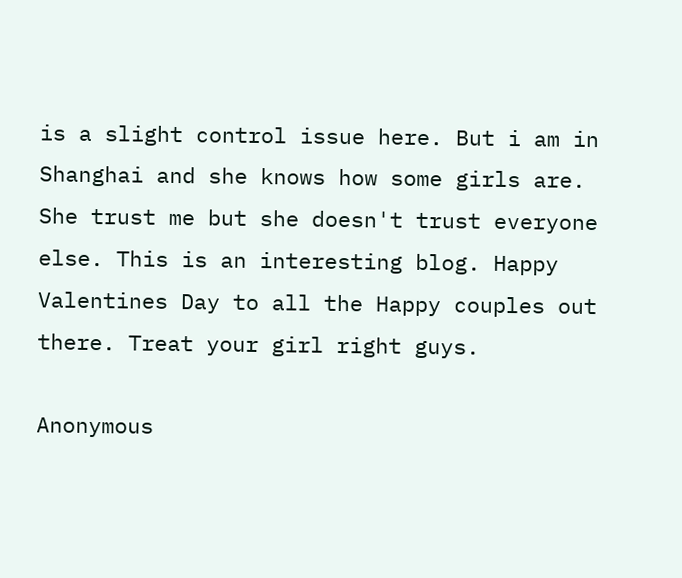is a slight control issue here. But i am in Shanghai and she knows how some girls are. She trust me but she doesn't trust everyone else. This is an interesting blog. Happy Valentines Day to all the Happy couples out there. Treat your girl right guys.

Anonymous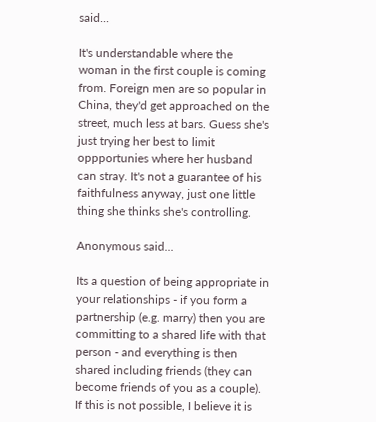said...

It's understandable where the woman in the first couple is coming from. Foreign men are so popular in China, they'd get approached on the street, much less at bars. Guess she's just trying her best to limit oppportunies where her husband can stray. It's not a guarantee of his faithfulness anyway, just one little thing she thinks she's controlling.

Anonymous said...

Its a question of being appropriate in your relationships - if you form a partnership (e.g. marry) then you are committing to a shared life with that person - and everything is then shared including friends (they can become friends of you as a couple). If this is not possible, I believe it is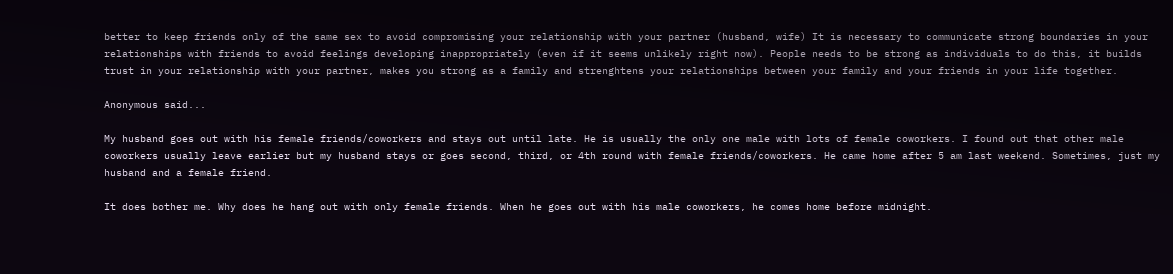better to keep friends only of the same sex to avoid compromising your relationship with your partner (husband, wife) It is necessary to communicate strong boundaries in your relationships with friends to avoid feelings developing inappropriately (even if it seems unlikely right now). People needs to be strong as individuals to do this, it builds trust in your relationship with your partner, makes you strong as a family and strenghtens your relationships between your family and your friends in your life together.

Anonymous said...

My husband goes out with his female friends/coworkers and stays out until late. He is usually the only one male with lots of female coworkers. I found out that other male coworkers usually leave earlier but my husband stays or goes second, third, or 4th round with female friends/coworkers. He came home after 5 am last weekend. Sometimes, just my husband and a female friend.

It does bother me. Why does he hang out with only female friends. When he goes out with his male coworkers, he comes home before midnight.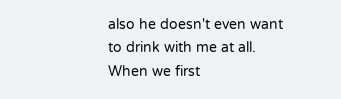also he doesn't even want to drink with me at all. When we first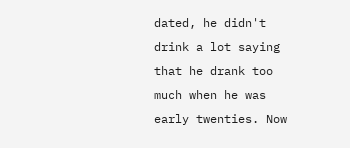dated, he didn't drink a lot saying that he drank too much when he was early twenties. Now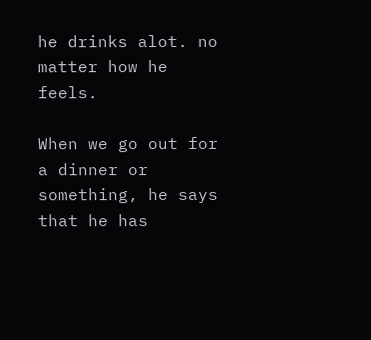he drinks alot. no matter how he feels.

When we go out for a dinner or something, he says that he has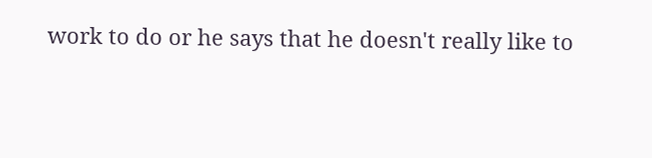work to do or he says that he doesn't really like to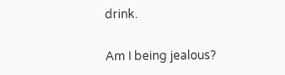drink.

Am I being jealous?